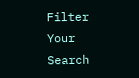Filter Your Search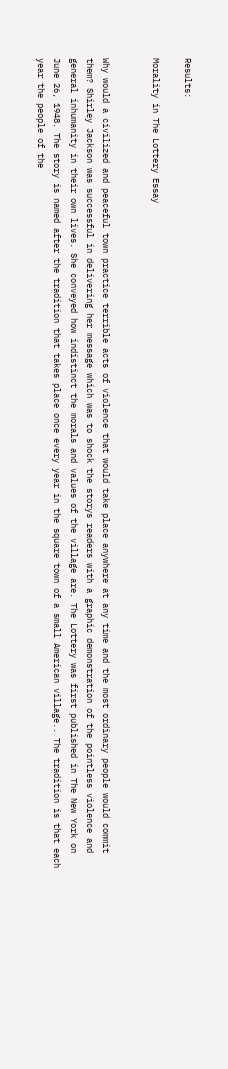Results:

Morality in The Lottery Essay


Why would a civilized and peaceful town practice terrible acts of violence that would take place anywhere at any time and the most ordinary people would commit them? Shirley Jackson was successful in delivering her message which was to shock the storys readers with a graphic demonstration of the pointless violence and general inhumanity in their own lives. She conveyed how indistinct the morals and values of the village are. The Lottery was first published in The New York on June 26, 1948. The story is named after the tradition that takes place once every year in the square town of a small American village.. The tradition is that each year the people of the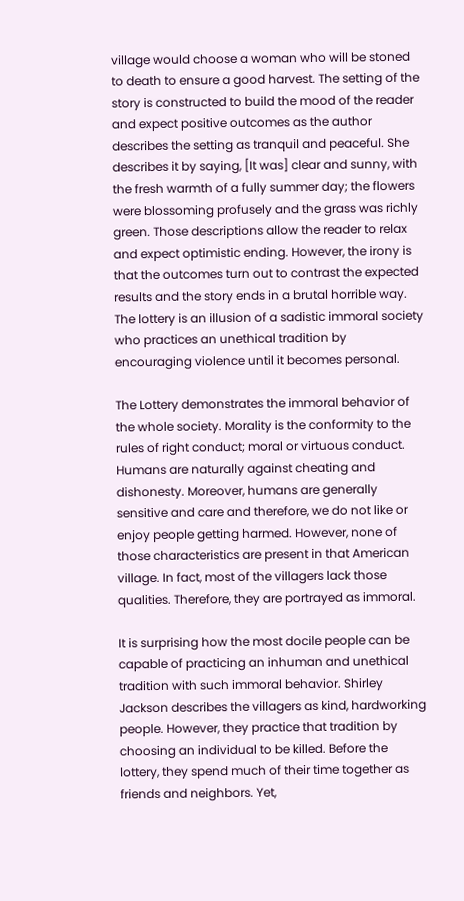village would choose a woman who will be stoned to death to ensure a good harvest. The setting of the story is constructed to build the mood of the reader and expect positive outcomes as the author describes the setting as tranquil and peaceful. She describes it by saying, [It was] clear and sunny, with the fresh warmth of a fully summer day; the flowers were blossoming profusely and the grass was richly green. Those descriptions allow the reader to relax and expect optimistic ending. However, the irony is that the outcomes turn out to contrast the expected results and the story ends in a brutal horrible way. The lottery is an illusion of a sadistic immoral society who practices an unethical tradition by encouraging violence until it becomes personal.

The Lottery demonstrates the immoral behavior of the whole society. Morality is the conformity to the rules of right conduct; moral or virtuous conduct. Humans are naturally against cheating and dishonesty. Moreover, humans are generally sensitive and care and therefore, we do not like or enjoy people getting harmed. However, none of those characteristics are present in that American village. In fact, most of the villagers lack those qualities. Therefore, they are portrayed as immoral.

It is surprising how the most docile people can be capable of practicing an inhuman and unethical tradition with such immoral behavior. Shirley Jackson describes the villagers as kind, hardworking people. However, they practice that tradition by choosing an individual to be killed. Before the lottery, they spend much of their time together as friends and neighbors. Yet,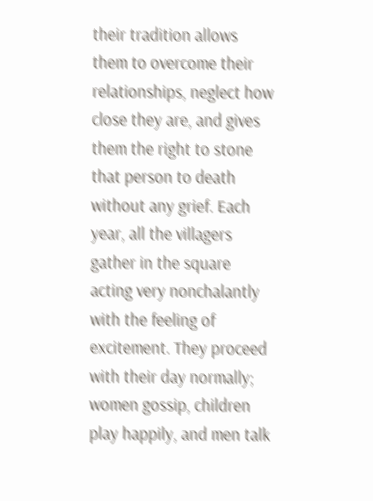their tradition allows them to overcome their relationships, neglect how close they are, and gives them the right to stone that person to death without any grief. Each year, all the villagers gather in the square acting very nonchalantly with the feeling of excitement. They proceed with their day normally; women gossip, children play happily, and men talk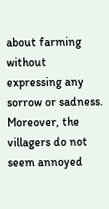about farming without expressing any sorrow or sadness. Moreover, the villagers do not seem annoyed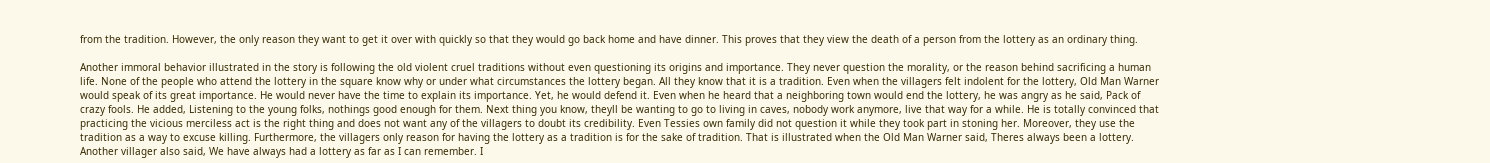from the tradition. However, the only reason they want to get it over with quickly so that they would go back home and have dinner. This proves that they view the death of a person from the lottery as an ordinary thing.

Another immoral behavior illustrated in the story is following the old violent cruel traditions without even questioning its origins and importance. They never question the morality, or the reason behind sacrificing a human life. None of the people who attend the lottery in the square know why or under what circumstances the lottery began. All they know that it is a tradition. Even when the villagers felt indolent for the lottery, Old Man Warner would speak of its great importance. He would never have the time to explain its importance. Yet, he would defend it. Even when he heard that a neighboring town would end the lottery, he was angry as he said, Pack of crazy fools. He added, Listening to the young folks, nothings good enough for them. Next thing you know, theyll be wanting to go to living in caves, nobody work anymore, live that way for a while. He is totally convinced that practicing the vicious merciless act is the right thing and does not want any of the villagers to doubt its credibility. Even Tessies own family did not question it while they took part in stoning her. Moreover, they use the tradition as a way to excuse killing. Furthermore, the villagers only reason for having the lottery as a tradition is for the sake of tradition. That is illustrated when the Old Man Warner said, Theres always been a lottery. Another villager also said, We have always had a lottery as far as I can remember. I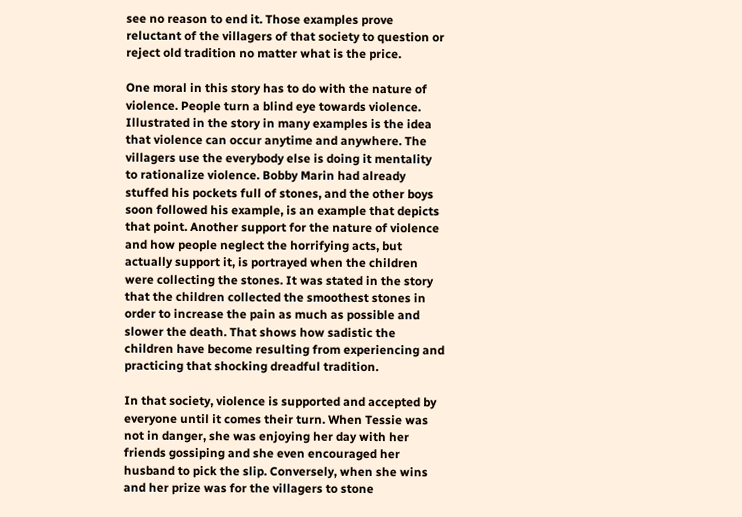see no reason to end it. Those examples prove reluctant of the villagers of that society to question or reject old tradition no matter what is the price.

One moral in this story has to do with the nature of violence. People turn a blind eye towards violence. Illustrated in the story in many examples is the idea that violence can occur anytime and anywhere. The villagers use the everybody else is doing it mentality to rationalize violence. Bobby Marin had already stuffed his pockets full of stones, and the other boys soon followed his example, is an example that depicts that point. Another support for the nature of violence and how people neglect the horrifying acts, but actually support it, is portrayed when the children were collecting the stones. It was stated in the story that the children collected the smoothest stones in order to increase the pain as much as possible and slower the death. That shows how sadistic the children have become resulting from experiencing and practicing that shocking dreadful tradition.

In that society, violence is supported and accepted by everyone until it comes their turn. When Tessie was not in danger, she was enjoying her day with her friends gossiping and she even encouraged her husband to pick the slip. Conversely, when she wins and her prize was for the villagers to stone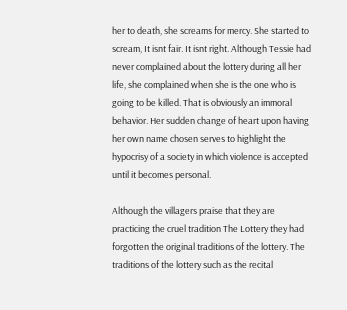her to death, she screams for mercy. She started to scream, It isnt fair. It isnt right. Although Tessie had never complained about the lottery during all her life, she complained when she is the one who is going to be killed. That is obviously an immoral behavior. Her sudden change of heart upon having her own name chosen serves to highlight the hypocrisy of a society in which violence is accepted until it becomes personal.

Although the villagers praise that they are practicing the cruel tradition The Lottery they had forgotten the original traditions of the lottery. The traditions of the lottery such as the recital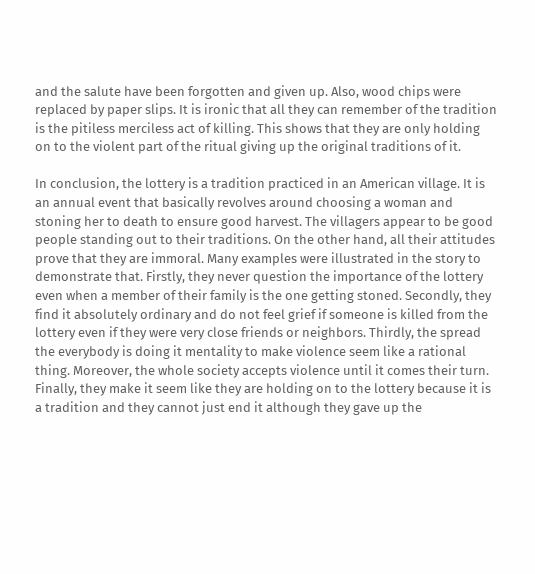and the salute have been forgotten and given up. Also, wood chips were replaced by paper slips. It is ironic that all they can remember of the tradition is the pitiless merciless act of killing. This shows that they are only holding on to the violent part of the ritual giving up the original traditions of it.

In conclusion, the lottery is a tradition practiced in an American village. It is an annual event that basically revolves around choosing a woman and stoning her to death to ensure good harvest. The villagers appear to be good people standing out to their traditions. On the other hand, all their attitudes prove that they are immoral. Many examples were illustrated in the story to demonstrate that. Firstly, they never question the importance of the lottery even when a member of their family is the one getting stoned. Secondly, they find it absolutely ordinary and do not feel grief if someone is killed from the lottery even if they were very close friends or neighbors. Thirdly, the spread the everybody is doing it mentality to make violence seem like a rational thing. Moreover, the whole society accepts violence until it comes their turn. Finally, they make it seem like they are holding on to the lottery because it is a tradition and they cannot just end it although they gave up the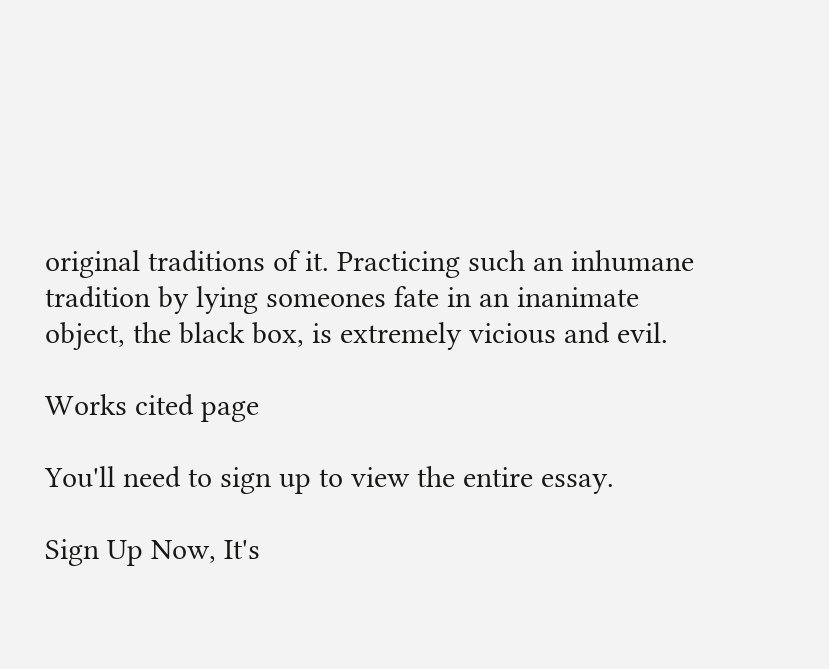original traditions of it. Practicing such an inhumane tradition by lying someones fate in an inanimate object, the black box, is extremely vicious and evil.

Works cited page

You'll need to sign up to view the entire essay.

Sign Up Now, It's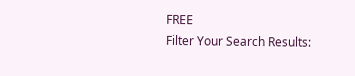FREE
Filter Your Search Results: